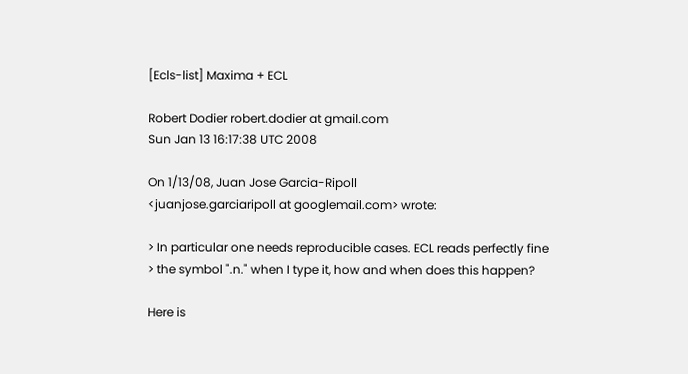[Ecls-list] Maxima + ECL

Robert Dodier robert.dodier at gmail.com
Sun Jan 13 16:17:38 UTC 2008

On 1/13/08, Juan Jose Garcia-Ripoll
<juanjose.garciaripoll at googlemail.com> wrote:

> In particular one needs reproducible cases. ECL reads perfectly fine
> the symbol ".n." when I type it, how and when does this happen?

Here is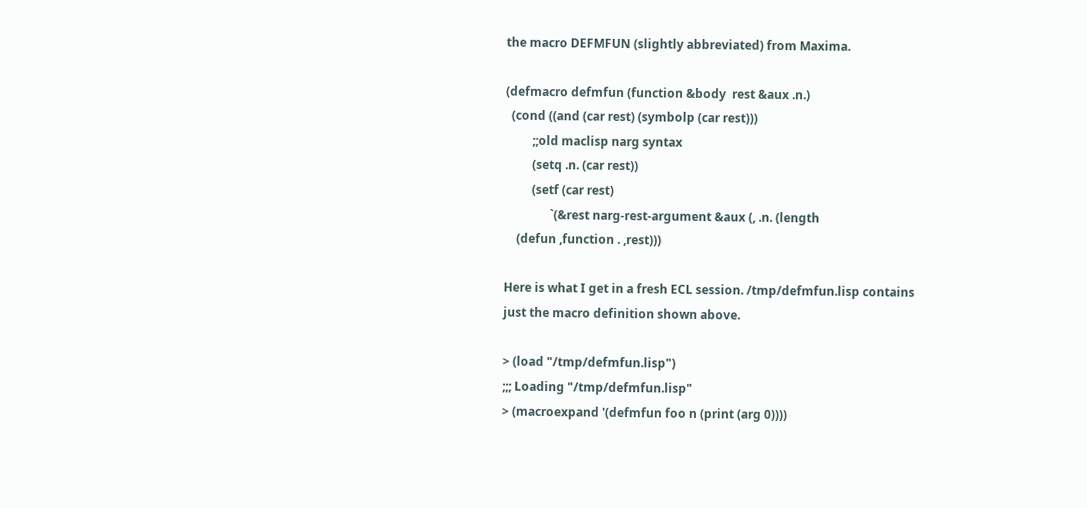the macro DEFMFUN (slightly abbreviated) from Maxima.

(defmacro defmfun (function &body  rest &aux .n.)
  (cond ((and (car rest) (symbolp (car rest)))
         ;;old maclisp narg syntax
         (setq .n. (car rest))
         (setf (car rest)
               `(&rest narg-rest-argument &aux (, .n. (length
    (defun ,function . ,rest)))

Here is what I get in a fresh ECL session. /tmp/defmfun.lisp contains
just the macro definition shown above.

> (load "/tmp/defmfun.lisp")
;;; Loading "/tmp/defmfun.lisp"
> (macroexpand '(defmfun foo n (print (arg 0))))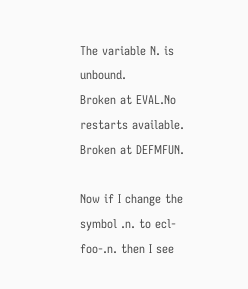The variable N. is unbound.
Broken at EVAL.No restarts available.
Broken at DEFMFUN.

Now if I change the symbol .n. to ecl-foo-.n. then I see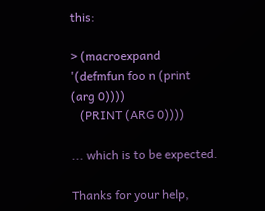this:

> (macroexpand '(defmfun foo n (print (arg 0))))
   (PRINT (ARG 0))))

... which is to be expected.

Thanks for your help,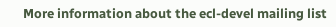More information about the ecl-devel mailing list